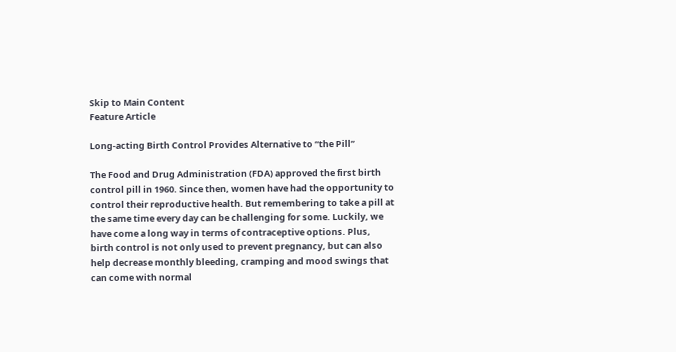Skip to Main Content
Feature Article

Long-acting Birth Control Provides Alternative to “the Pill”

The Food and Drug Administration (FDA) approved the first birth control pill in 1960. Since then, women have had the opportunity to control their reproductive health. But remembering to take a pill at the same time every day can be challenging for some. Luckily, we have come a long way in terms of contraceptive options. Plus, birth control is not only used to prevent pregnancy, but can also help decrease monthly bleeding, cramping and mood swings that can come with normal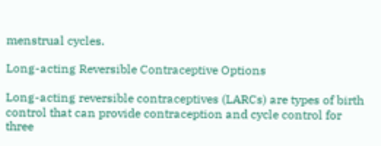menstrual cycles.

Long-acting Reversible Contraceptive Options

Long-acting reversible contraceptives (LARCs) are types of birth control that can provide contraception and cycle control for three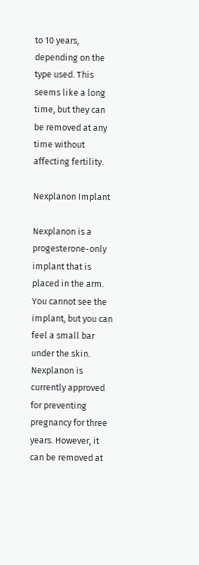to 10 years, depending on the type used. This seems like a long time, but they can be removed at any time without affecting fertility.

Nexplanon Implant

Nexplanon is a progesterone-only implant that is placed in the arm. You cannot see the implant, but you can feel a small bar under the skin. Nexplanon is currently approved for preventing pregnancy for three years. However, it can be removed at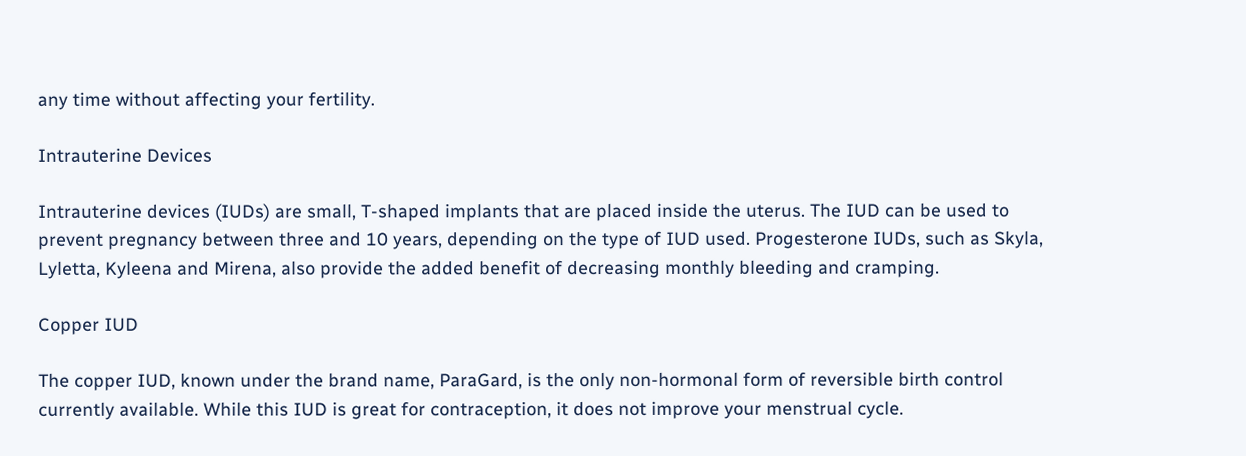any time without affecting your fertility.

Intrauterine Devices

Intrauterine devices (IUDs) are small, T-shaped implants that are placed inside the uterus. The IUD can be used to prevent pregnancy between three and 10 years, depending on the type of IUD used. Progesterone IUDs, such as Skyla, Lyletta, Kyleena and Mirena, also provide the added benefit of decreasing monthly bleeding and cramping.

Copper IUD

The copper IUD, known under the brand name, ParaGard, is the only non-hormonal form of reversible birth control currently available. While this IUD is great for contraception, it does not improve your menstrual cycle.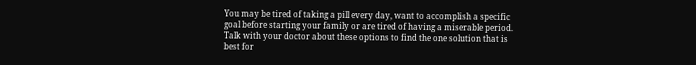You may be tired of taking a pill every day, want to accomplish a specific goal before starting your family or are tired of having a miserable period. Talk with your doctor about these options to find the one solution that is best for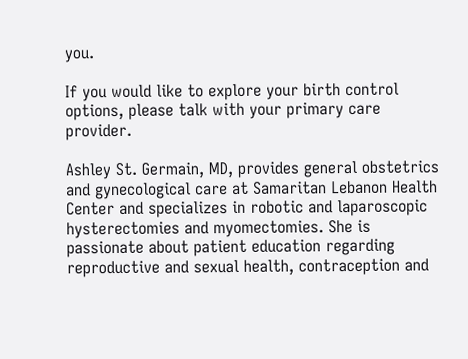you.

If you would like to explore your birth control options, please talk with your primary care provider.

Ashley St. Germain, MD, provides general obstetrics and gynecological care at Samaritan Lebanon Health Center and specializes in robotic and laparoscopic hysterectomies and myomectomies. She is passionate about patient education regarding reproductive and sexual health, contraception and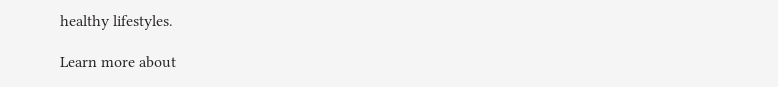healthy lifestyles.

Learn more about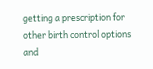getting a prescription for other birth control options and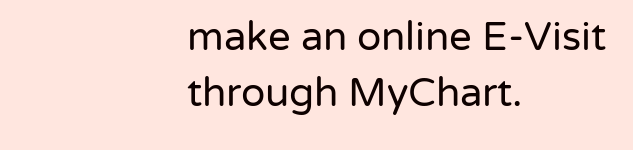make an online E-Visit through MyChart.